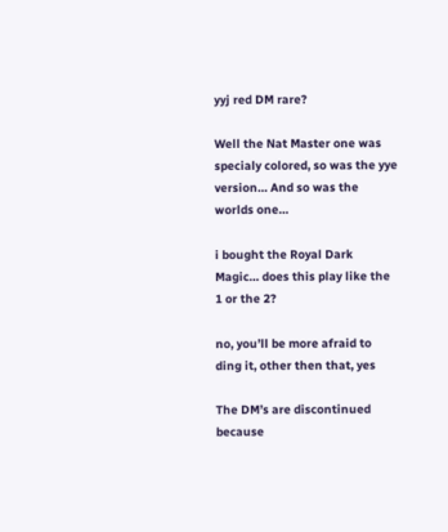yyj red DM rare?

Well the Nat Master one was specialy colored, so was the yye version… And so was the worlds one…

i bought the Royal Dark Magic… does this play like the 1 or the 2?

no, you’ll be more afraid to ding it, other then that, yes

The DM’s are discontinued because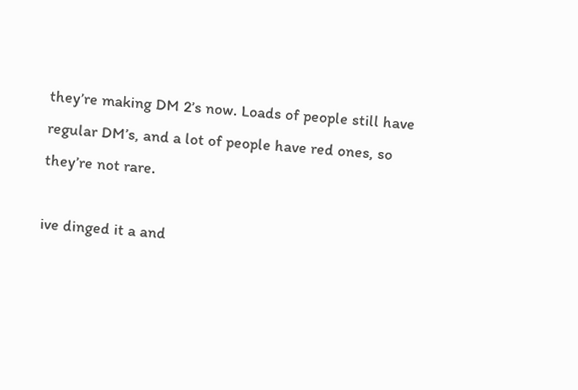they’re making DM 2’s now. Loads of people still have regular DM’s, and a lot of people have red ones, so they’re not rare.

ive dinged it a and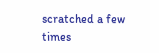scratched a few times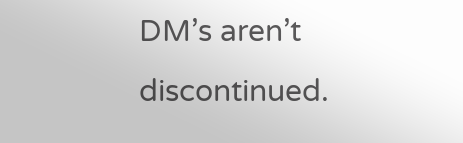DM’s aren’t discontinued.